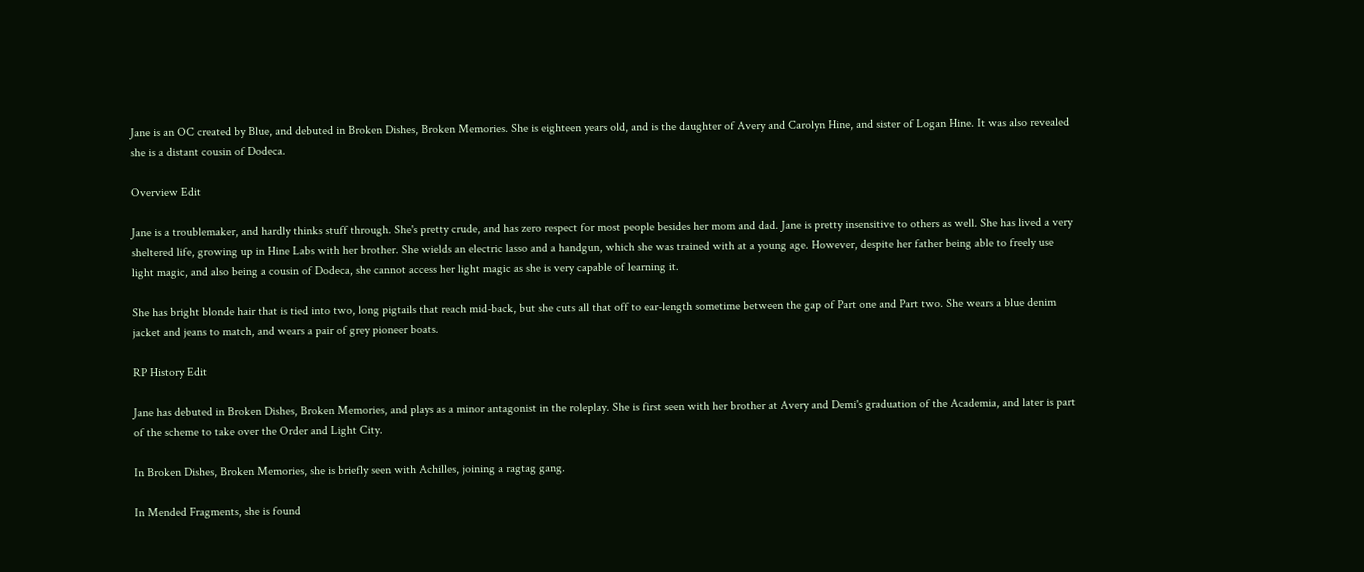Jane is an OC created by Blue, and debuted in Broken Dishes, Broken Memories. She is eighteen years old, and is the daughter of Avery and Carolyn Hine, and sister of Logan Hine. It was also revealed she is a distant cousin of Dodeca.

Overview Edit

Jane is a troublemaker, and hardly thinks stuff through. She's pretty crude, and has zero respect for most people besides her mom and dad. Jane is pretty insensitive to others as well. She has lived a very sheltered life, growing up in Hine Labs with her brother. She wields an electric lasso and a handgun, which she was trained with at a young age. However, despite her father being able to freely use light magic, and also being a cousin of Dodeca, she cannot access her light magic as she is very capable of learning it.

She has bright blonde hair that is tied into two, long pigtails that reach mid-back, but she cuts all that off to ear-length sometime between the gap of Part one and Part two. She wears a blue denim jacket and jeans to match, and wears a pair of grey pioneer boats.

RP History Edit

Jane has debuted in Broken Dishes, Broken Memories, and plays as a minor antagonist in the roleplay. She is first seen with her brother at Avery and Demi's graduation of the Academia, and later is part of the scheme to take over the Order and Light City.

In Broken Dishes, Broken Memories, she is briefly seen with Achilles, joining a ragtag gang.

In Mended Fragments, she is found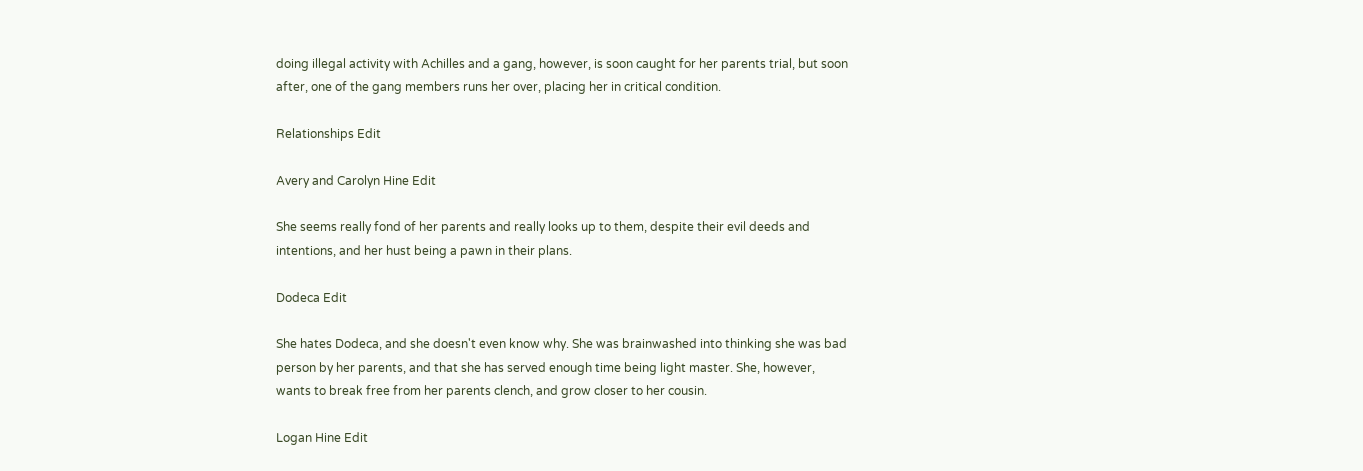doing illegal activity with Achilles and a gang, however, is soon caught for her parents trial, but soon after, one of the gang members runs her over, placing her in critical condition.

Relationships Edit

Avery and Carolyn Hine Edit

She seems really fond of her parents and really looks up to them, despite their evil deeds and intentions, and her hust being a pawn in their plans.

Dodeca Edit

She hates Dodeca, and she doesn't even know why. She was brainwashed into thinking she was bad person by her parents, and that she has served enough time being light master. She, however, wants to break free from her parents clench, and grow closer to her cousin.

Logan Hine Edit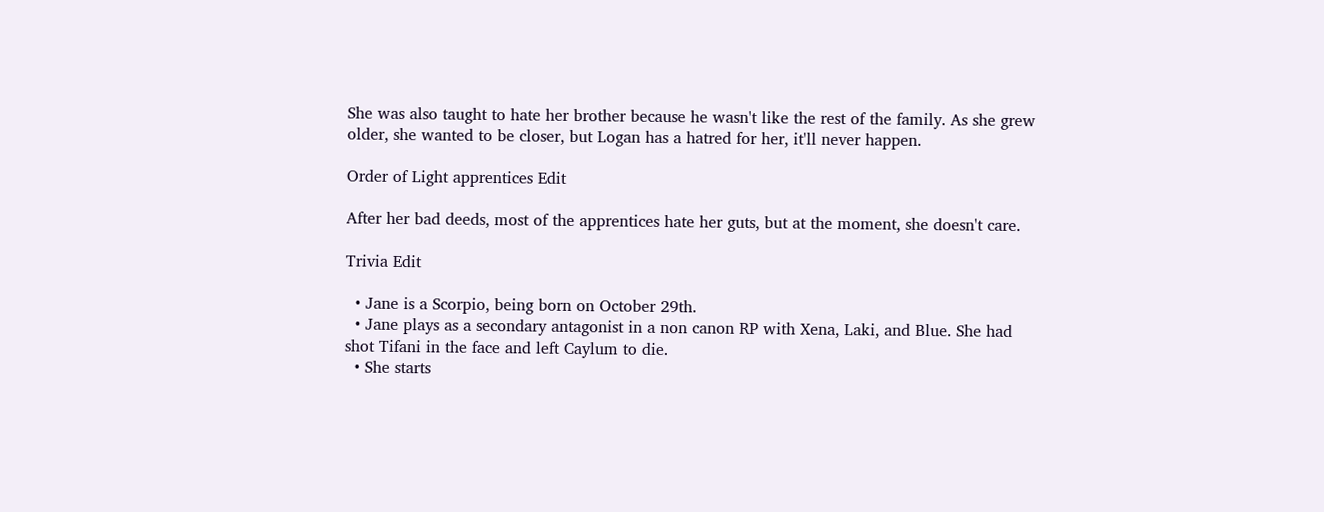She was also taught to hate her brother because he wasn't like the rest of the family. As she grew older, she wanted to be closer, but Logan has a hatred for her, it'll never happen.

Order of Light apprentices Edit

After her bad deeds, most of the apprentices hate her guts, but at the moment, she doesn't care.

Trivia Edit

  • Jane is a Scorpio, being born on October 29th.
  • Jane plays as a secondary antagonist in a non canon RP with Xena, Laki, and Blue. She had shot Tifani in the face and left Caylum to die.
  • She starts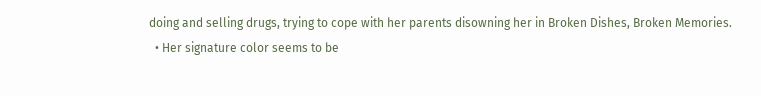doing and selling drugs, trying to cope with her parents disowning her in Broken Dishes, Broken Memories.
  • Her signature color seems to be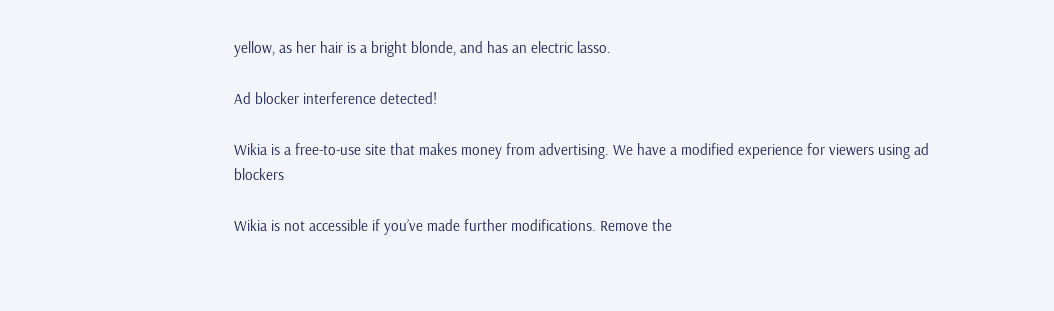yellow, as her hair is a bright blonde, and has an electric lasso.

Ad blocker interference detected!

Wikia is a free-to-use site that makes money from advertising. We have a modified experience for viewers using ad blockers

Wikia is not accessible if you’ve made further modifications. Remove the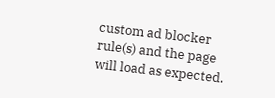custom ad blocker rule(s) and the page will load as expected.